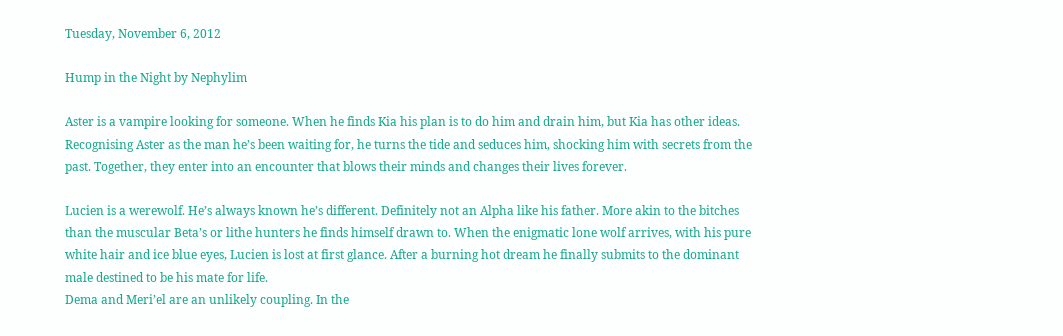Tuesday, November 6, 2012

Hump in the Night by Nephylim

Aster is a vampire looking for someone. When he finds Kia his plan is to do him and drain him, but Kia has other ideas. Recognising Aster as the man he’s been waiting for, he turns the tide and seduces him, shocking him with secrets from the past. Together, they enter into an encounter that blows their minds and changes their lives forever.

Lucien is a werewolf. He’s always known he’s different. Definitely not an Alpha like his father. More akin to the bitches than the muscular Beta’s or lithe hunters he finds himself drawn to. When the enigmatic lone wolf arrives, with his pure white hair and ice blue eyes, Lucien is lost at first glance. After a burning hot dream he finally submits to the dominant male destined to be his mate for life.
Dema and Meri’el are an unlikely coupling. In the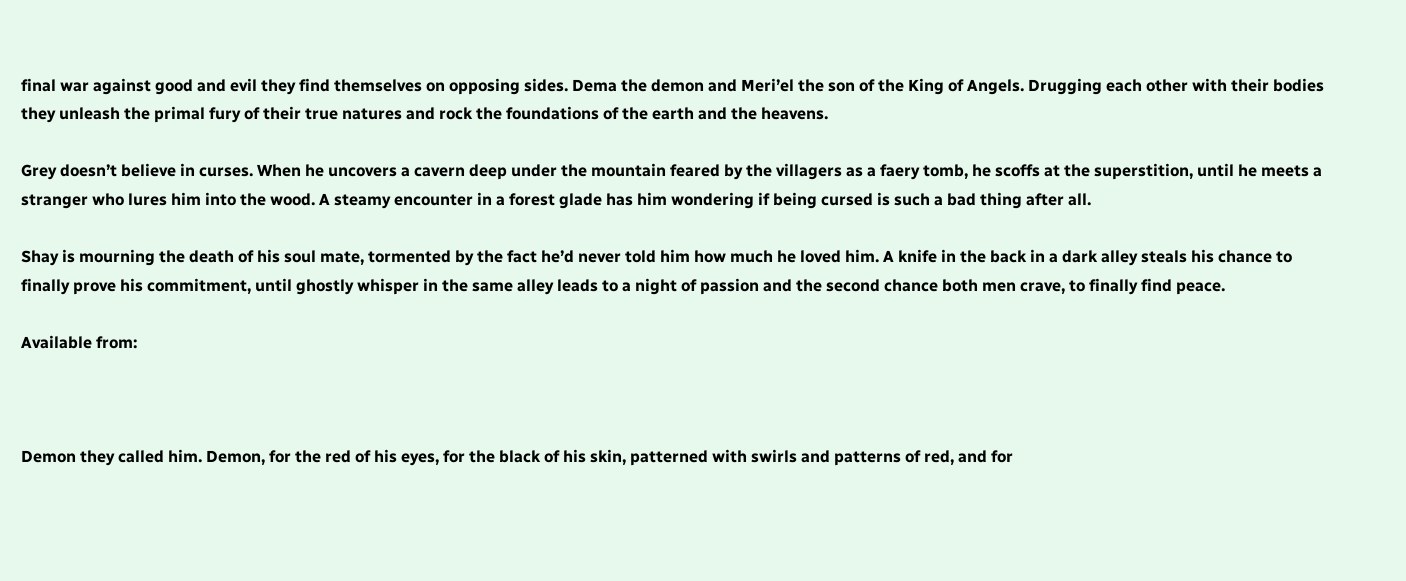final war against good and evil they find themselves on opposing sides. Dema the demon and Meri’el the son of the King of Angels. Drugging each other with their bodies they unleash the primal fury of their true natures and rock the foundations of the earth and the heavens.

Grey doesn’t believe in curses. When he uncovers a cavern deep under the mountain feared by the villagers as a faery tomb, he scoffs at the superstition, until he meets a stranger who lures him into the wood. A steamy encounter in a forest glade has him wondering if being cursed is such a bad thing after all.

Shay is mourning the death of his soul mate, tormented by the fact he’d never told him how much he loved him. A knife in the back in a dark alley steals his chance to finally prove his commitment, until ghostly whisper in the same alley leads to a night of passion and the second chance both men crave, to finally find peace.

Available from:



Demon they called him. Demon, for the red of his eyes, for the black of his skin, patterned with swirls and patterns of red, and for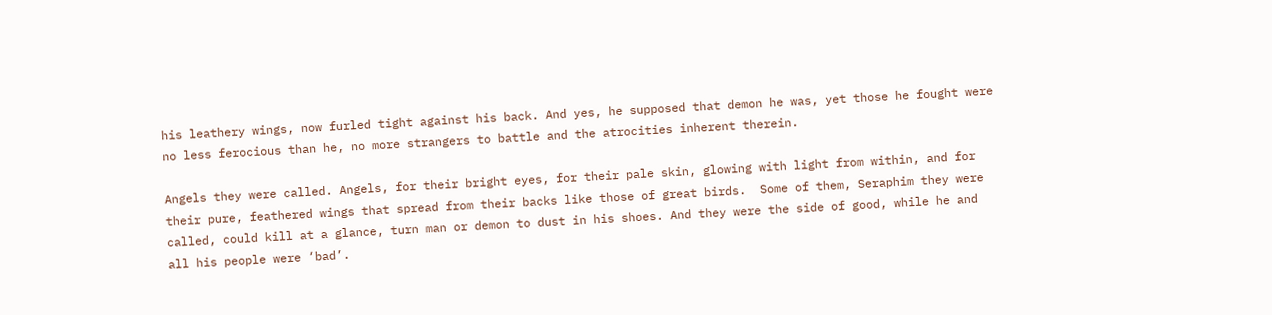his leathery wings, now furled tight against his back. And yes, he supposed that demon he was, yet those he fought were no less ferocious than he, no more strangers to battle and the atrocities inherent therein.

Angels they were called. Angels, for their bright eyes, for their pale skin, glowing with light from within, and for their pure, feathered wings that spread from their backs like those of great birds.  Some of them, Seraphim they were called, could kill at a glance, turn man or demon to dust in his shoes. And they were the side of good, while he and all his people were ‘bad’.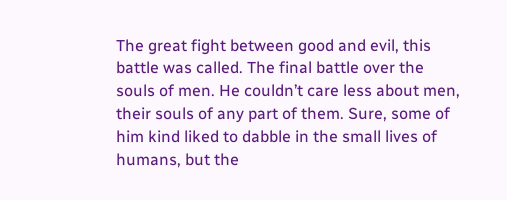The great fight between good and evil, this battle was called. The final battle over the souls of men. He couldn’t care less about men, their souls of any part of them. Sure, some of him kind liked to dabble in the small lives of humans, but the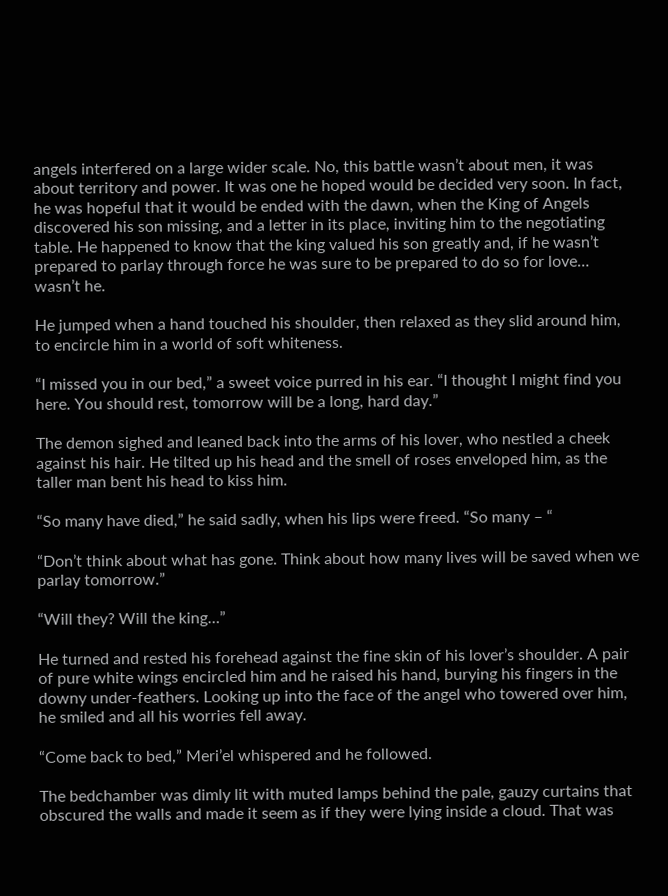angels interfered on a large wider scale. No, this battle wasn’t about men, it was about territory and power. It was one he hoped would be decided very soon. In fact, he was hopeful that it would be ended with the dawn, when the King of Angels discovered his son missing, and a letter in its place, inviting him to the negotiating table. He happened to know that the king valued his son greatly and, if he wasn’t prepared to parlay through force he was sure to be prepared to do so for love… wasn’t he.

He jumped when a hand touched his shoulder, then relaxed as they slid around him, to encircle him in a world of soft whiteness.

“I missed you in our bed,” a sweet voice purred in his ear. “I thought I might find you here. You should rest, tomorrow will be a long, hard day.”

The demon sighed and leaned back into the arms of his lover, who nestled a cheek against his hair. He tilted up his head and the smell of roses enveloped him, as the taller man bent his head to kiss him.

“So many have died,” he said sadly, when his lips were freed. “So many – “

“Don’t think about what has gone. Think about how many lives will be saved when we parlay tomorrow.”

“Will they? Will the king…”

He turned and rested his forehead against the fine skin of his lover’s shoulder. A pair of pure white wings encircled him and he raised his hand, burying his fingers in the downy under-feathers. Looking up into the face of the angel who towered over him, he smiled and all his worries fell away.

“Come back to bed,” Meri’el whispered and he followed.

The bedchamber was dimly lit with muted lamps behind the pale, gauzy curtains that obscured the walls and made it seem as if they were lying inside a cloud. That was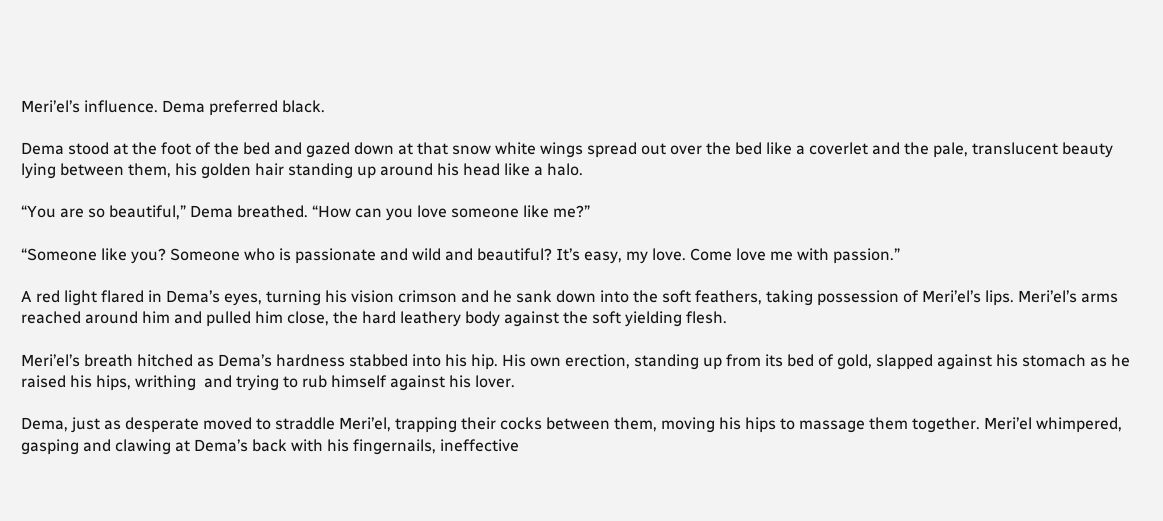Meri’el’s influence. Dema preferred black.

Dema stood at the foot of the bed and gazed down at that snow white wings spread out over the bed like a coverlet and the pale, translucent beauty lying between them, his golden hair standing up around his head like a halo.

“You are so beautiful,” Dema breathed. “How can you love someone like me?”

“Someone like you? Someone who is passionate and wild and beautiful? It’s easy, my love. Come love me with passion.”

A red light flared in Dema’s eyes, turning his vision crimson and he sank down into the soft feathers, taking possession of Meri’el’s lips. Meri’el’s arms reached around him and pulled him close, the hard leathery body against the soft yielding flesh.

Meri’el’s breath hitched as Dema’s hardness stabbed into his hip. His own erection, standing up from its bed of gold, slapped against his stomach as he raised his hips, writhing  and trying to rub himself against his lover.

Dema, just as desperate moved to straddle Meri’el, trapping their cocks between them, moving his hips to massage them together. Meri’el whimpered, gasping and clawing at Dema’s back with his fingernails, ineffective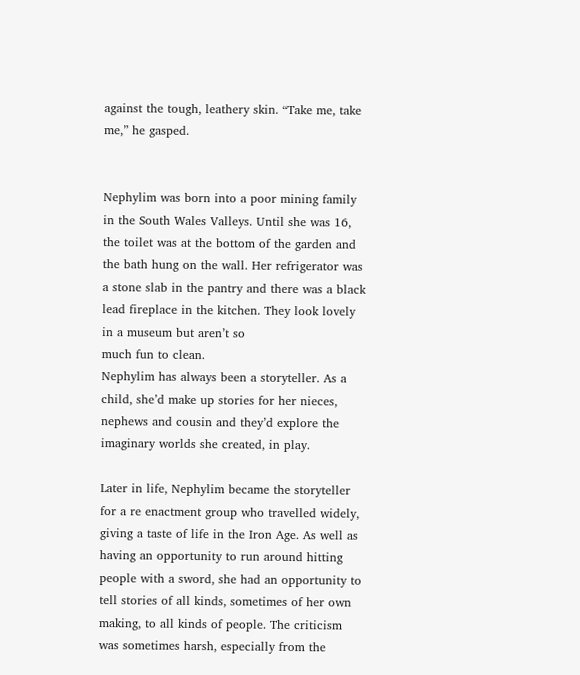against the tough, leathery skin. “Take me, take me,” he gasped.


Nephylim was born into a poor mining family in the South Wales Valleys. Until she was 16, the toilet was at the bottom of the garden and the bath hung on the wall. Her refrigerator was a stone slab in the pantry and there was a black lead fireplace in the kitchen. They look lovely in a museum but aren’t so
much fun to clean.
Nephylim has always been a storyteller. As a child, she’d make up stories for her nieces, nephews and cousin and they’d explore the imaginary worlds she created, in play.

Later in life, Nephylim became the storyteller for a re enactment group who travelled widely, giving a taste of life in the Iron Age. As well as having an opportunity to run around hitting people with a sword, she had an opportunity to tell stories of all kinds, sometimes of her own making, to all kinds of people. The criticism was sometimes harsh, especially from the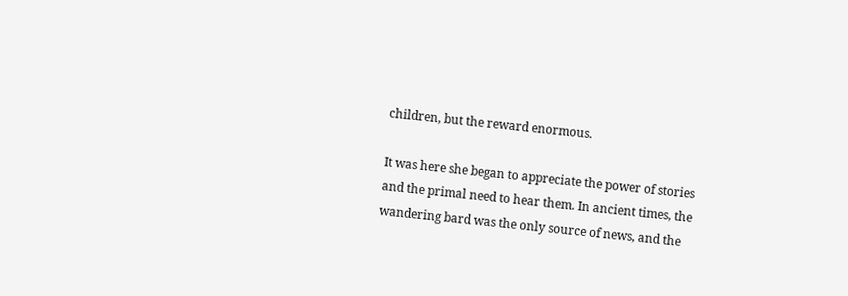children, but the reward enormous.

It was here she began to appreciate the power of stories and the primal need to hear them. In ancient times, the wandering bard was the only source of news, and the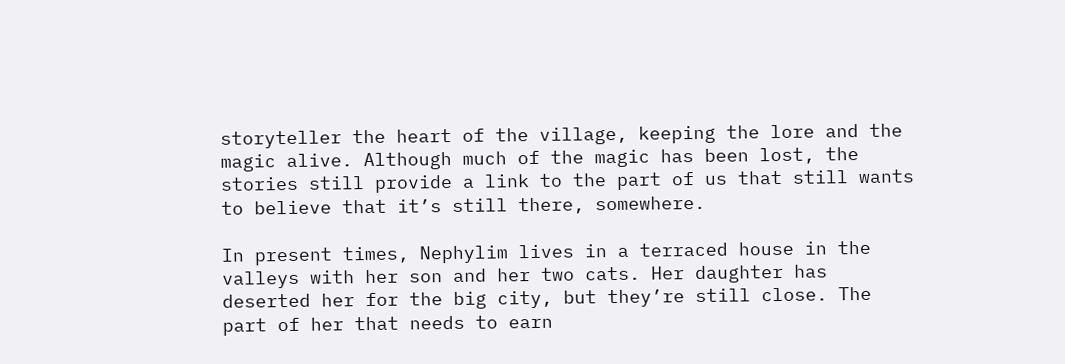storyteller the heart of the village, keeping the lore and the magic alive. Although much of the magic has been lost, the stories still provide a link to the part of us that still wants to believe that it’s still there, somewhere.

In present times, Nephylim lives in a terraced house in the valleys with her son and her two cats. Her daughter has deserted her for the big city, but they’re still close. The part of her that needs to earn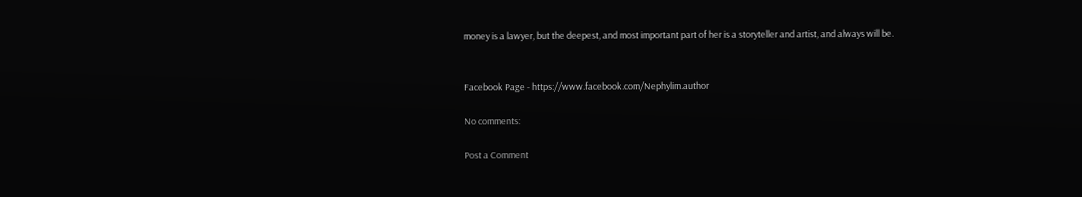money is a lawyer, but the deepest, and most important part of her is a storyteller and artist, and always will be.


Facebook Page - https://www.facebook.com/Nephylim.author

No comments:

Post a Comment